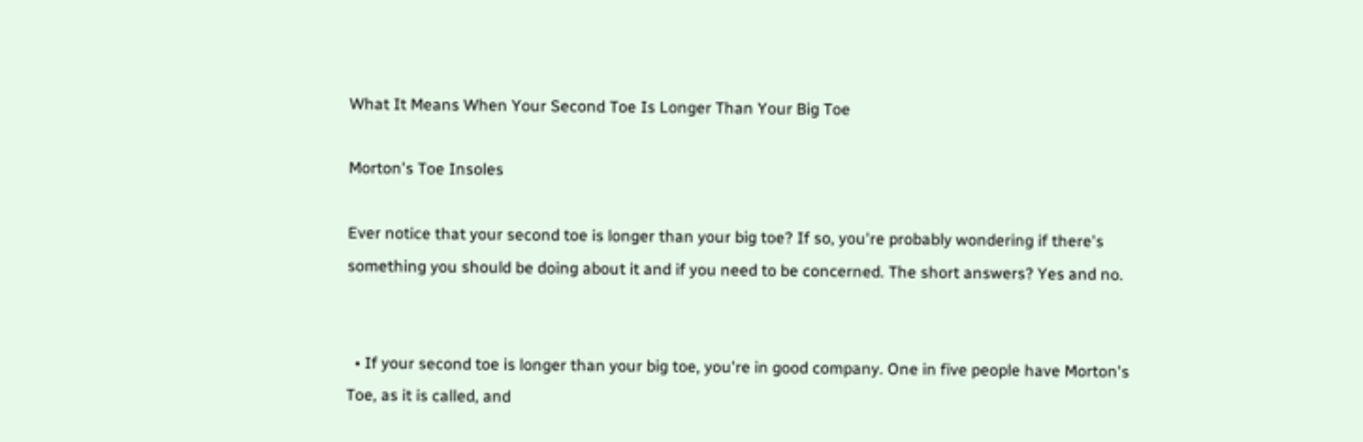What It Means When Your Second Toe Is Longer Than Your Big Toe

Morton's Toe Insoles

Ever notice that your second toe is longer than your big toe? If so, you're probably wondering if there's something you should be doing about it and if you need to be concerned. The short answers? Yes and no.


  • If your second toe is longer than your big toe, you're in good company. One in five people have Morton's Toe, as it is called, and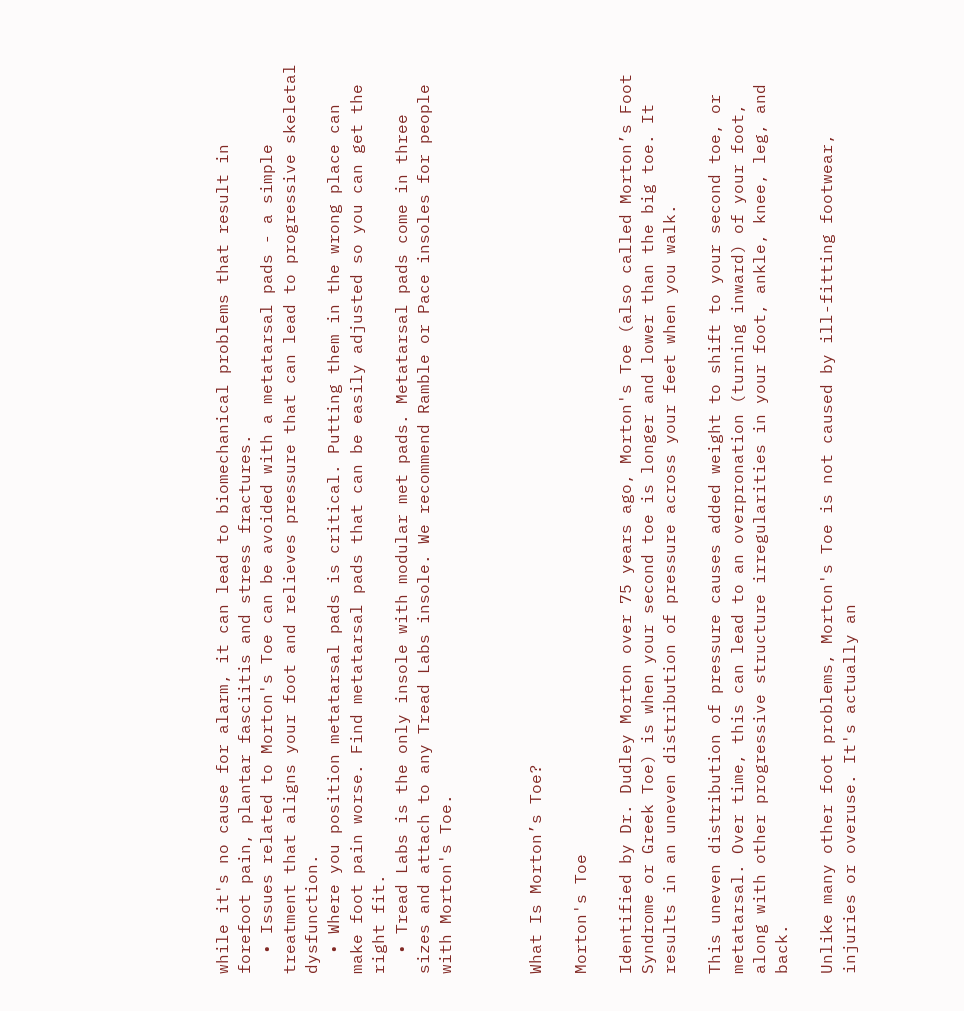while it's no cause for alarm, it can lead to biomechanical problems that result in forefoot pain, plantar fasciitis and stress fractures.
  • Issues related to Morton's Toe can be avoided with a metatarsal pads - a simple treatment that aligns your foot and relieves pressure that can lead to progressive skeletal dysfunction.
  • Where you position metatarsal pads is critical. Putting them in the wrong place can make foot pain worse. Find metatarsal pads that can be easily adjusted so you can get the right fit.
  • Tread Labs is the only insole with modular met pads. Metatarsal pads come in three sizes and attach to any Tread Labs insole. We recommend Ramble or Pace insoles for people with Morton's Toe.



What Is Morton’s Toe?

Morton's Toe

Identified by Dr. Dudley Morton over 75 years ago, Morton's Toe (also called Morton’s Foot Syndrome or Greek Toe) is when your second toe is longer and lower than the big toe. It results in an uneven distribution of pressure across your feet when you walk.

This uneven distribution of pressure causes added weight to shift to your second toe, or metatarsal. Over time, this can lead to an overpronation (turning inward) of your foot, along with other progressive structure irregularities in your foot, ankle, knee, leg, and back.

Unlike many other foot problems, Morton's Toe is not caused by ill-fitting footwear, injuries or overuse. It's actually an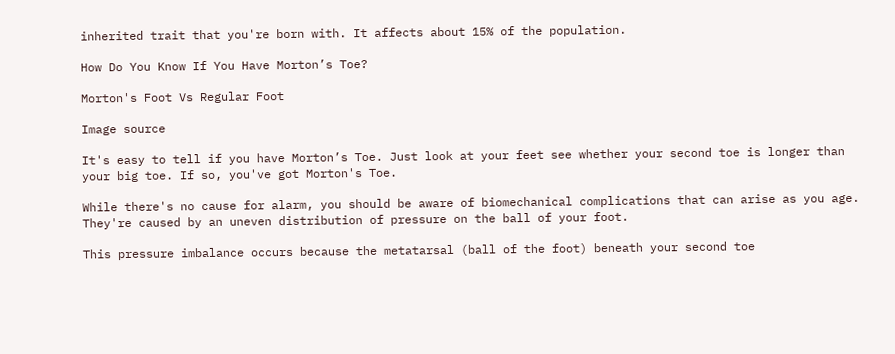inherited trait that you're born with. It affects about 15% of the population.

How Do You Know If You Have Morton’s Toe?

Morton's Foot Vs Regular Foot

Image source

It's easy to tell if you have Morton’s Toe. Just look at your feet see whether your second toe is longer than your big toe. If so, you've got Morton's Toe.

While there's no cause for alarm, you should be aware of biomechanical complications that can arise as you age. They're caused by an uneven distribution of pressure on the ball of your foot.

This pressure imbalance occurs because the metatarsal (ball of the foot) beneath your second toe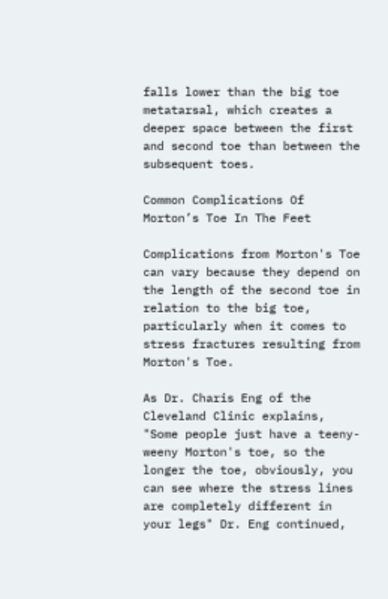falls lower than the big toe metatarsal, which creates a deeper space between the first and second toe than between the subsequent toes.

Common Complications Of Morton’s Toe In The Feet

Complications from Morton's Toe can vary because they depend on the length of the second toe in relation to the big toe, particularly when it comes to stress fractures resulting from Morton's Toe.

As Dr. Charis Eng of the Cleveland Clinic explains, "Some people just have a teeny-weeny Morton's toe, so the longer the toe, obviously, you can see where the stress lines are completely different in your legs" Dr. Eng continued,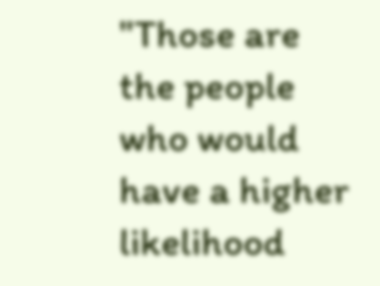"Those are the people who would have a higher likelihood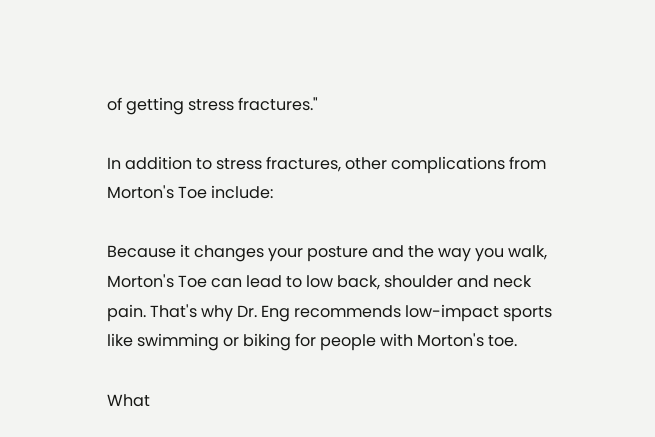of getting stress fractures."

In addition to stress fractures, other complications from Morton's Toe include:

Because it changes your posture and the way you walk, Morton's Toe can lead to low back, shoulder and neck pain. That's why Dr. Eng recommends low-impact sports like swimming or biking for people with Morton's toe.

What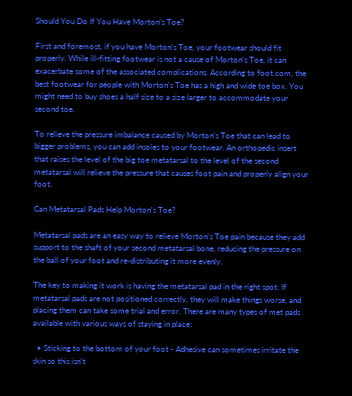Should You Do If You Have Morton’s Toe?

First and foremost, if you have Morton's Toe, your footwear should fit properly. While ill-fitting footwear is not a cause of Morton's Toe, it can exacerbate some of the associated complications. According to foot.com, the best footwear for people with Morton's Toe has a high and wide toe box. You might need to buy shoes a half size to a size larger to accommodate your second toe.

To relieve the pressure imbalance caused by Morton's Toe that can lead to bigger problems, you can add insoles to your footwear. An orthopedic insert that raises the level of the big toe metatarsal to the level of the second metatarsal will relieve the pressure that causes foot pain and properly align your foot.

Can Metatarsal Pads Help Morton's Toe?

Metatarsal pads are an easy way to relieve Morton's Toe pain because they add support to the shaft of your second metatarsal bone, reducing the pressure on the ball of your foot and re-distributing it more evenly.

The key to making it work is having the metatarsal pad in the right spot. If metatarsal pads are not positioned correctly, they will make things worse, and placing them can take some trial and error. There are many types of met pads available with various ways of staying in place:

  • Sticking to the bottom of your foot - Adhesive can sometimes irritate the skin so this isn't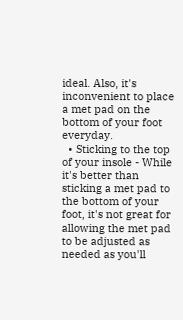ideal. Also, it's inconvenient to place a met pad on the bottom of your foot everyday.
  • Sticking to the top of your insole - While it's better than sticking a met pad to the bottom of your foot, it's not great for allowing the met pad to be adjusted as needed as you'll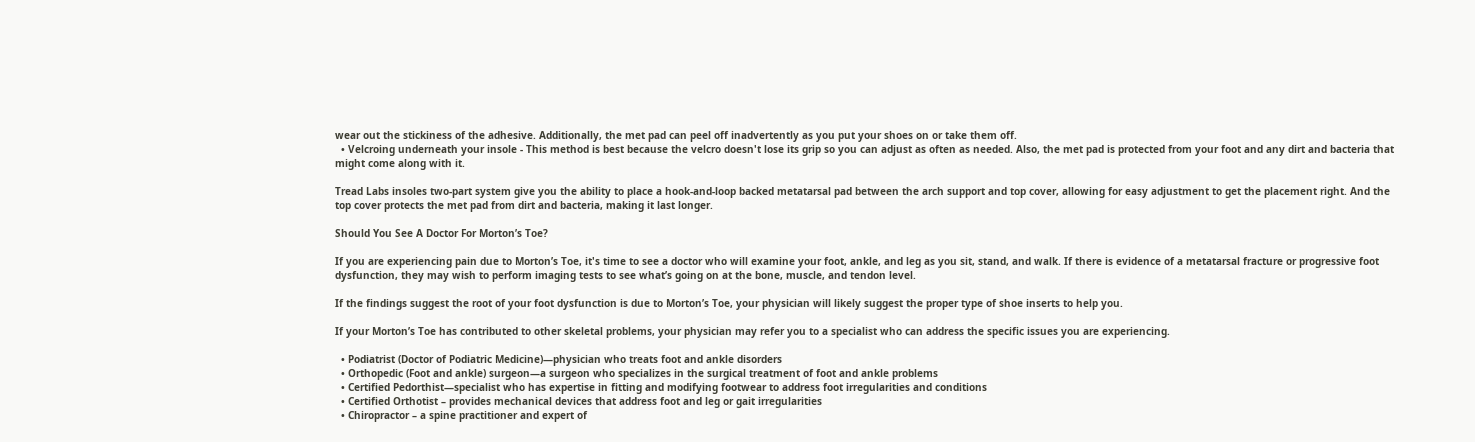wear out the stickiness of the adhesive. Additionally, the met pad can peel off inadvertently as you put your shoes on or take them off.
  • Velcroing underneath your insole - This method is best because the velcro doesn't lose its grip so you can adjust as often as needed. Also, the met pad is protected from your foot and any dirt and bacteria that might come along with it.

Tread Labs insoles two-part system give you the ability to place a hook-and-loop backed metatarsal pad between the arch support and top cover, allowing for easy adjustment to get the placement right. And the top cover protects the met pad from dirt and bacteria, making it last longer.

Should You See A Doctor For Morton’s Toe?

If you are experiencing pain due to Morton’s Toe, it's time to see a doctor who will examine your foot, ankle, and leg as you sit, stand, and walk. If there is evidence of a metatarsal fracture or progressive foot dysfunction, they may wish to perform imaging tests to see what’s going on at the bone, muscle, and tendon level.

If the findings suggest the root of your foot dysfunction is due to Morton’s Toe, your physician will likely suggest the proper type of shoe inserts to help you.

If your Morton’s Toe has contributed to other skeletal problems, your physician may refer you to a specialist who can address the specific issues you are experiencing.

  • Podiatrist (Doctor of Podiatric Medicine)—physician who treats foot and ankle disorders
  • Orthopedic (Foot and ankle) surgeon—a surgeon who specializes in the surgical treatment of foot and ankle problems
  • Certified Pedorthist—specialist who has expertise in fitting and modifying footwear to address foot irregularities and conditions
  • Certified Orthotist – provides mechanical devices that address foot and leg or gait irregularities
  • Chiropractor – a spine practitioner and expert of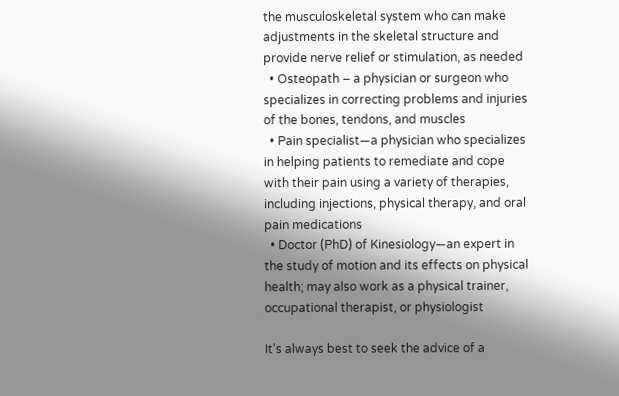the musculoskeletal system who can make adjustments in the skeletal structure and provide nerve relief or stimulation, as needed
  • Osteopath – a physician or surgeon who specializes in correcting problems and injuries of the bones, tendons, and muscles
  • Pain specialist—a physician who specializes in helping patients to remediate and cope with their pain using a variety of therapies, including injections, physical therapy, and oral pain medications
  • Doctor (PhD) of Kinesiology—an expert in the study of motion and its effects on physical health; may also work as a physical trainer, occupational therapist, or physiologist

It's always best to seek the advice of a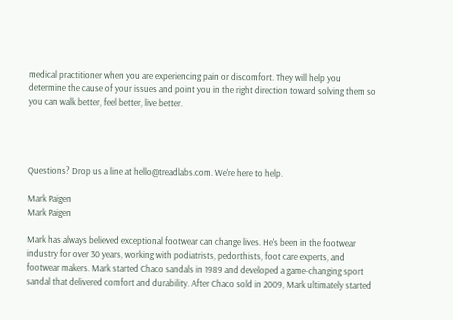medical practitioner when you are experiencing pain or discomfort. They will help you determine the cause of your issues and point you in the right direction toward solving them so you can walk better, feel better, live better.




Questions? Drop us a line at hello@treadlabs.com. We're here to help.

Mark Paigen
Mark Paigen

Mark has always believed exceptional footwear can change lives. He's been in the footwear industry for over 30 years, working with podiatrists, pedorthists, foot care experts, and footwear makers. Mark started Chaco sandals in 1989 and developed a game-changing sport sandal that delivered comfort and durability. After Chaco sold in 2009, Mark ultimately started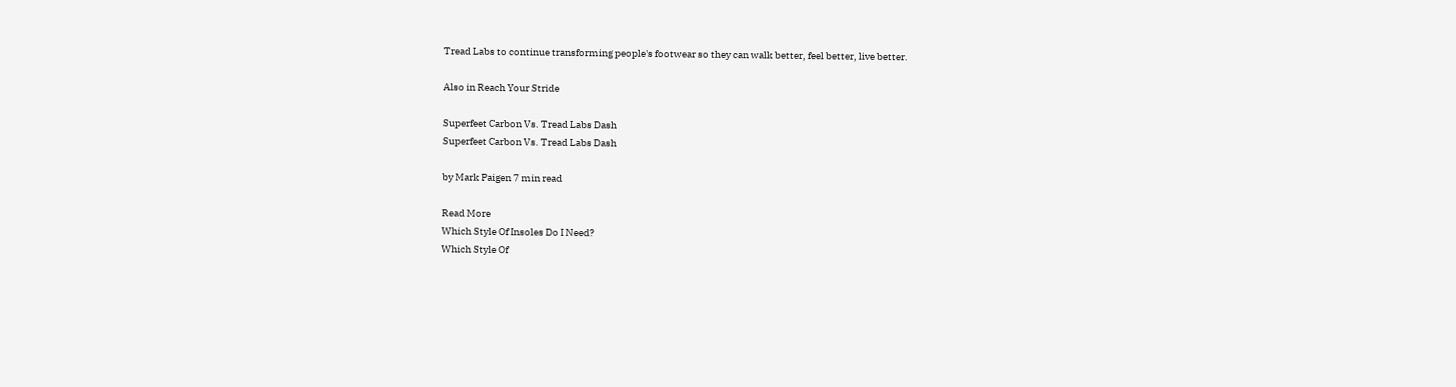Tread Labs to continue transforming people's footwear so they can walk better, feel better, live better.

Also in Reach Your Stride

Superfeet Carbon Vs. Tread Labs Dash
Superfeet Carbon Vs. Tread Labs Dash

by Mark Paigen 7 min read

Read More
Which Style Of Insoles Do I Need?
Which Style Of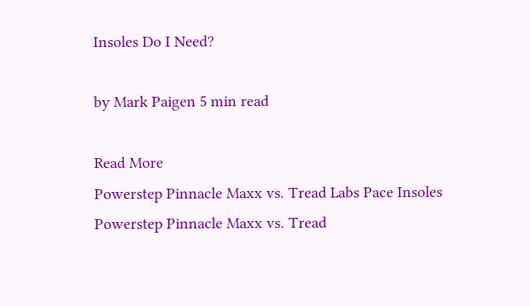Insoles Do I Need?

by Mark Paigen 5 min read

Read More
Powerstep Pinnacle Maxx vs. Tread Labs Pace Insoles
Powerstep Pinnacle Maxx vs. Tread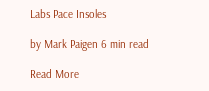Labs Pace Insoles

by Mark Paigen 6 min read

Read More